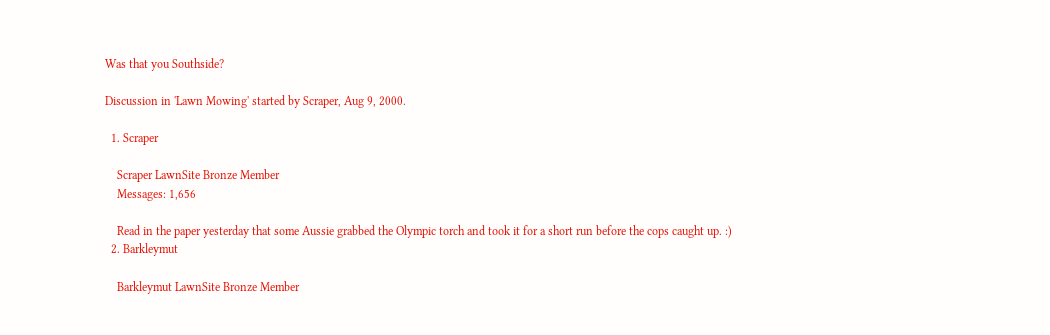Was that you Southside?

Discussion in 'Lawn Mowing' started by Scraper, Aug 9, 2000.

  1. Scraper

    Scraper LawnSite Bronze Member
    Messages: 1,656

    Read in the paper yesterday that some Aussie grabbed the Olympic torch and took it for a short run before the cops caught up. :)
  2. Barkleymut

    Barkleymut LawnSite Bronze Member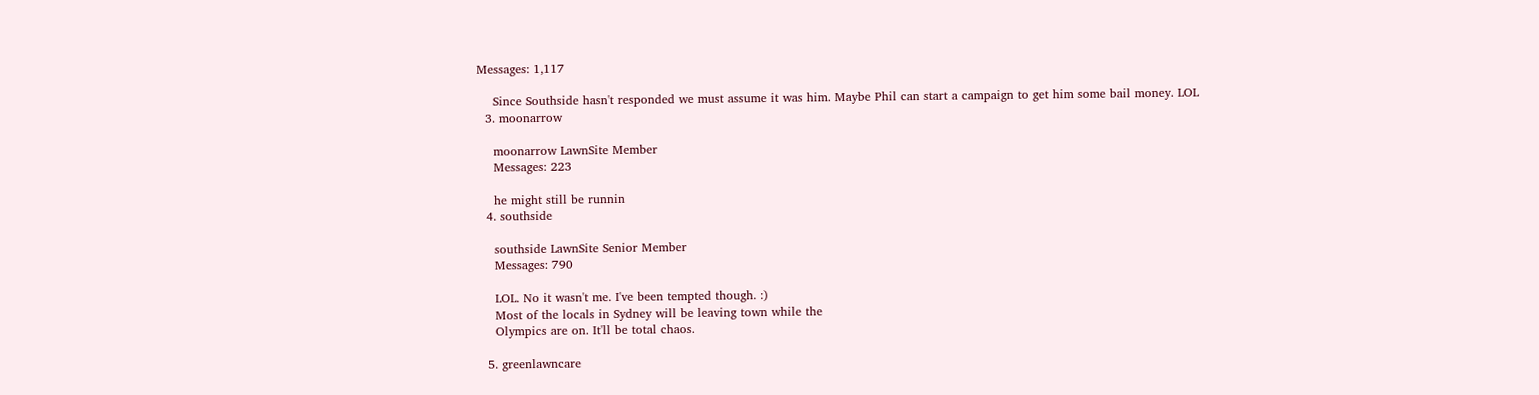Messages: 1,117

    Since Southside hasn't responded we must assume it was him. Maybe Phil can start a campaign to get him some bail money. LOL
  3. moonarrow

    moonarrow LawnSite Member
    Messages: 223

    he might still be runnin
  4. southside

    southside LawnSite Senior Member
    Messages: 790

    LOL. No it wasn't me. I've been tempted though. :)
    Most of the locals in Sydney will be leaving town while the
    Olympics are on. It'll be total chaos.

  5. greenlawncare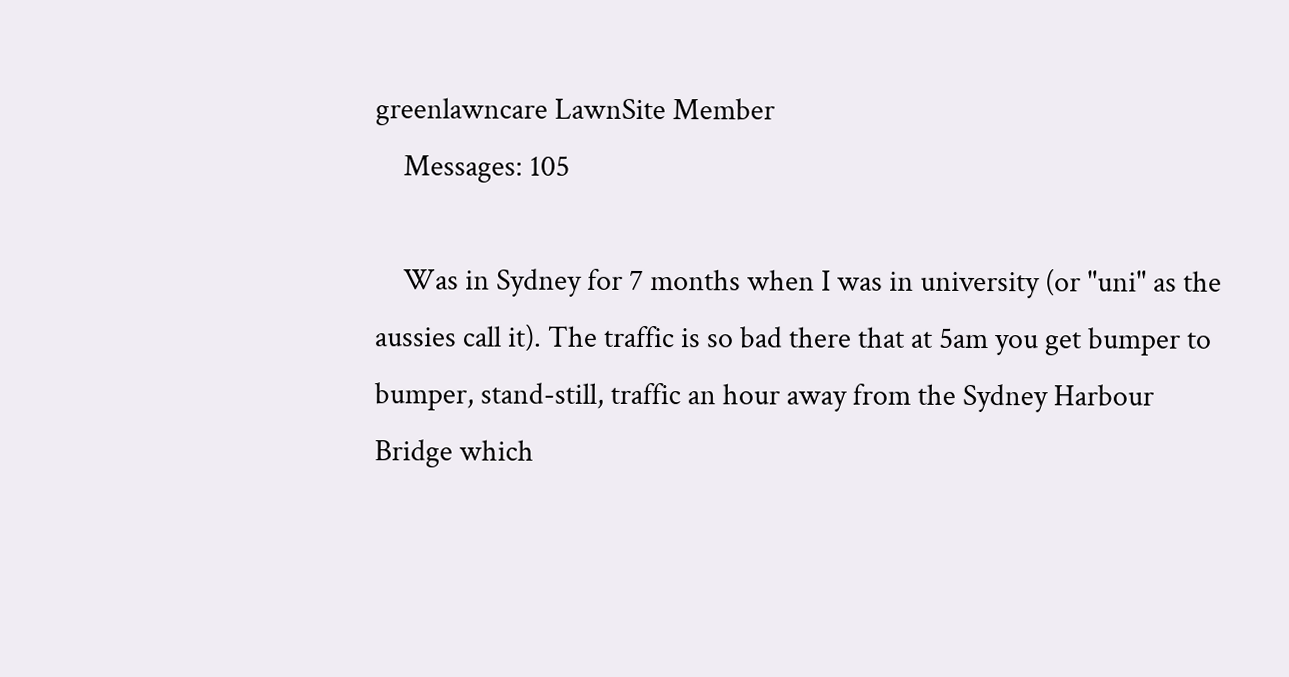greenlawncare LawnSite Member
    Messages: 105

    Was in Sydney for 7 months when I was in university (or "uni" as the aussies call it). The traffic is so bad there that at 5am you get bumper to bumper, stand-still, traffic an hour away from the Sydney Harbour Bridge which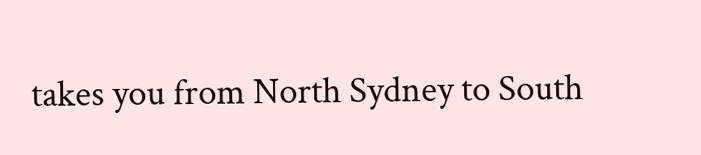takes you from North Sydney to South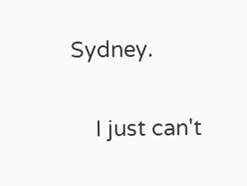Sydney.

    I just can't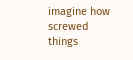imagine how screwed things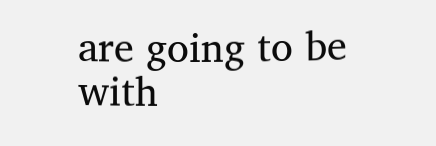are going to be with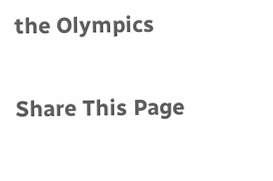the Olympics

Share This Page